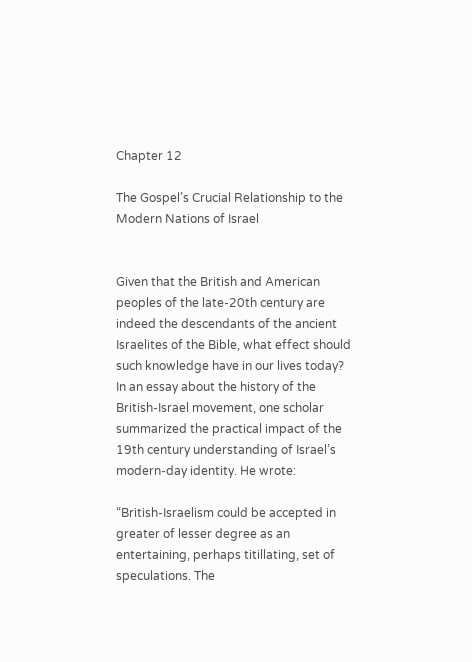Chapter 12

The Gospel’s Crucial Relationship to the Modern Nations of Israel


Given that the British and American peoples of the late-20th century are indeed the descendants of the ancient Israelites of the Bible, what effect should such knowledge have in our lives today? In an essay about the history of the British-Israel movement, one scholar summarized the practical impact of the 19th century understanding of Israel’s modern-day identity. He wrote:

“British-Israelism could be accepted in greater of lesser degree as an entertaining, perhaps titillating, set of speculations. The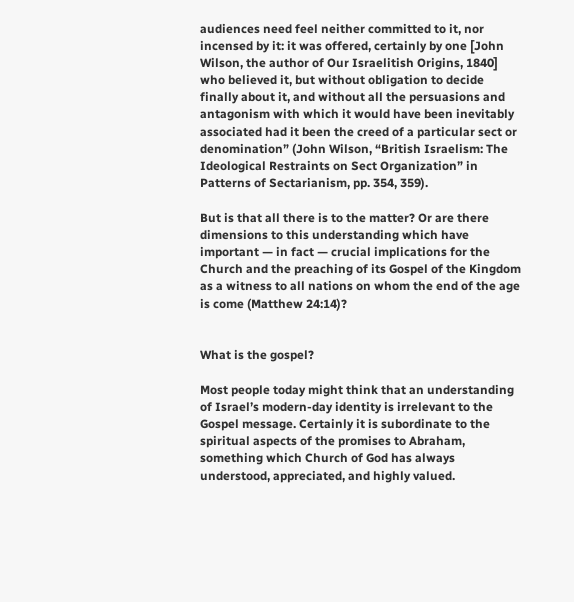audiences need feel neither committed to it, nor incensed by it: it was offered, certainly by one [John Wilson, the author of Our Israelitish Origins, 1840] who believed it, but without obligation to decide finally about it, and without all the persuasions and antagonism with which it would have been inevitably associated had it been the creed of a particular sect or denomination” (John Wilson, “British Israelism: The Ideological Restraints on Sect Organization” in Patterns of Sectarianism, pp. 354, 359).

But is that all there is to the matter? Or are there dimensions to this understanding which have important — in fact — crucial implications for the Church and the preaching of its Gospel of the Kingdom as a witness to all nations on whom the end of the age is come (Matthew 24:14)?


What is the gospel?

Most people today might think that an understanding of Israel’s modern-day identity is irrelevant to the Gospel message. Certainly it is subordinate to the spiritual aspects of the promises to Abraham, something which Church of God has always understood, appreciated, and highly valued.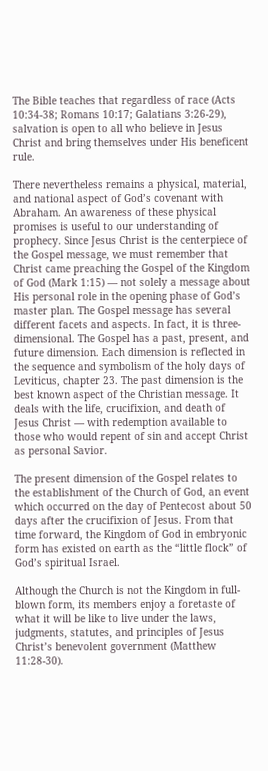The Bible teaches that regardless of race (Acts 10:34-38; Romans 10:17; Galatians 3:26-29), salvation is open to all who believe in Jesus Christ and bring themselves under His beneficent rule.

There nevertheless remains a physical, material, and national aspect of God’s covenant with Abraham. An awareness of these physical promises is useful to our understanding of prophecy. Since Jesus Christ is the centerpiece of the Gospel message, we must remember that Christ came preaching the Gospel of the Kingdom of God (Mark 1:15) — not solely a message about His personal role in the opening phase of God’s master plan. The Gospel message has several different facets and aspects. In fact, it is three-dimensional. The Gospel has a past, present, and future dimension. Each dimension is reflected in the sequence and symbolism of the holy days of Leviticus, chapter 23. The past dimension is the best known aspect of the Christian message. It deals with the life, crucifixion, and death of Jesus Christ — with redemption available to those who would repent of sin and accept Christ as personal Savior.

The present dimension of the Gospel relates to the establishment of the Church of God, an event which occurred on the day of Pentecost about 50 days after the crucifixion of Jesus. From that time forward, the Kingdom of God in embryonic form has existed on earth as the “little flock” of God’s spiritual Israel.

Although the Church is not the Kingdom in full-blown form, its members enjoy a foretaste of what it will be like to live under the laws, judgments, statutes, and principles of Jesus Christ’s benevolent government (Matthew 11:28-30).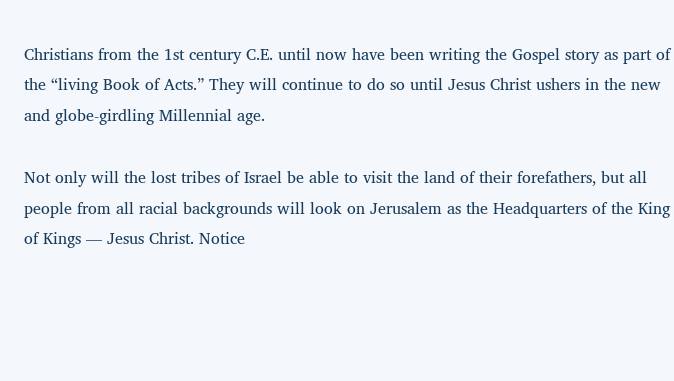Christians from the 1st century C.E. until now have been writing the Gospel story as part of the “living Book of Acts.” They will continue to do so until Jesus Christ ushers in the new and globe-girdling Millennial age.

Not only will the lost tribes of Israel be able to visit the land of their forefathers, but all people from all racial backgrounds will look on Jerusalem as the Headquarters of the King of Kings — Jesus Christ. Notice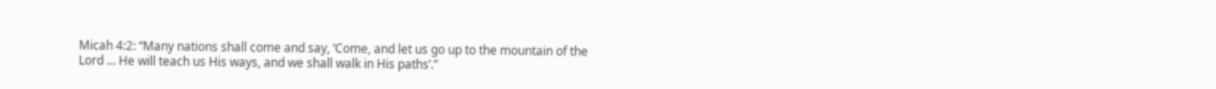Micah 4:2: “Many nations shall come and say, ‘Come, and let us go up to the mountain of the Lord ... He will teach us His ways, and we shall walk in His paths’.”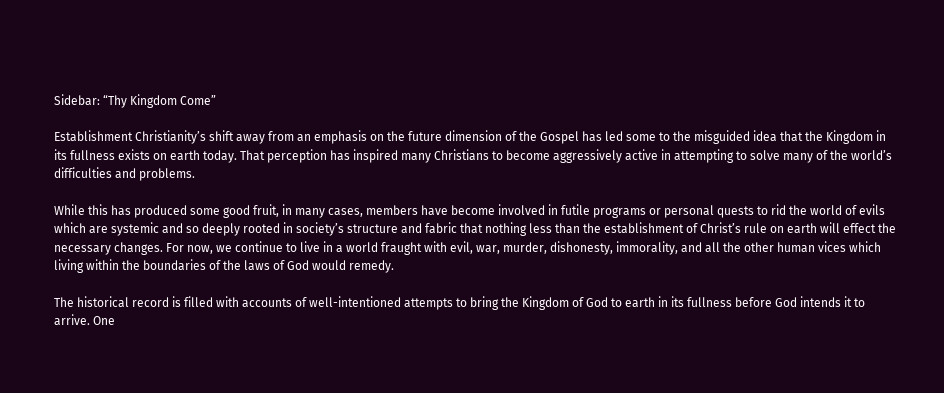Sidebar: “Thy Kingdom Come”

Establishment Christianity’s shift away from an emphasis on the future dimension of the Gospel has led some to the misguided idea that the Kingdom in its fullness exists on earth today. That perception has inspired many Christians to become aggressively active in attempting to solve many of the world’s difficulties and problems.

While this has produced some good fruit, in many cases, members have become involved in futile programs or personal quests to rid the world of evils which are systemic and so deeply rooted in society’s structure and fabric that nothing less than the establishment of Christ’s rule on earth will effect the necessary changes. For now, we continue to live in a world fraught with evil, war, murder, dishonesty, immorality, and all the other human vices which living within the boundaries of the laws of God would remedy.

The historical record is filled with accounts of well-intentioned attempts to bring the Kingdom of God to earth in its fullness before God intends it to arrive. One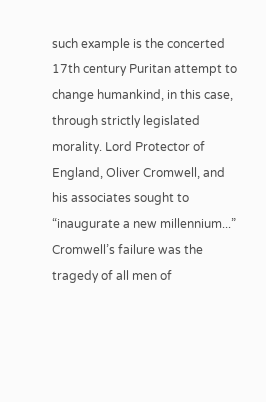such example is the concerted 17th century Puritan attempt to change humankind, in this case, through strictly legislated morality. Lord Protector of England, Oliver Cromwell, and his associates sought to “inaugurate a new millennium...” Cromwell’s failure was the tragedy of all men of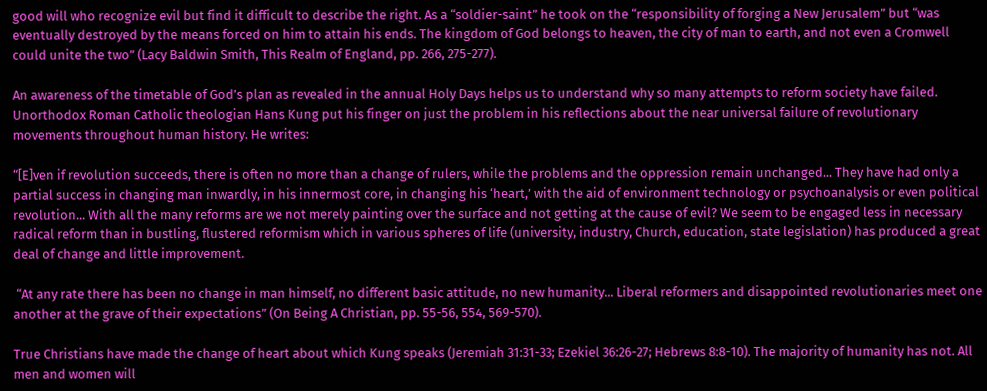good will who recognize evil but find it difficult to describe the right. As a “soldier-saint” he took on the “responsibility of forging a New Jerusalem” but “was eventually destroyed by the means forced on him to attain his ends. The kingdom of God belongs to heaven, the city of man to earth, and not even a Cromwell could unite the two” (Lacy Baldwin Smith, This Realm of England, pp. 266, 275-277).

An awareness of the timetable of God’s plan as revealed in the annual Holy Days helps us to understand why so many attempts to reform society have failed. Unorthodox Roman Catholic theologian Hans Kung put his finger on just the problem in his reflections about the near universal failure of revolutionary movements throughout human history. He writes:

“[E]ven if revolution succeeds, there is often no more than a change of rulers, while the problems and the oppression remain unchanged... They have had only a partial success in changing man inwardly, in his innermost core, in changing his ‘heart,’ with the aid of environment technology or psychoanalysis or even political revolution... With all the many reforms are we not merely painting over the surface and not getting at the cause of evil? We seem to be engaged less in necessary radical reform than in bustling, flustered reformism which in various spheres of life (university, industry, Church, education, state legislation) has produced a great deal of change and little improvement.

 “At any rate there has been no change in man himself, no different basic attitude, no new humanity... Liberal reformers and disappointed revolutionaries meet one another at the grave of their expectations” (On Being A Christian, pp. 55-56, 554, 569-570).

True Christians have made the change of heart about which Kung speaks (Jeremiah 31:31-33; Ezekiel 36:26-27; Hebrews 8:8-10). The majority of humanity has not. All men and women will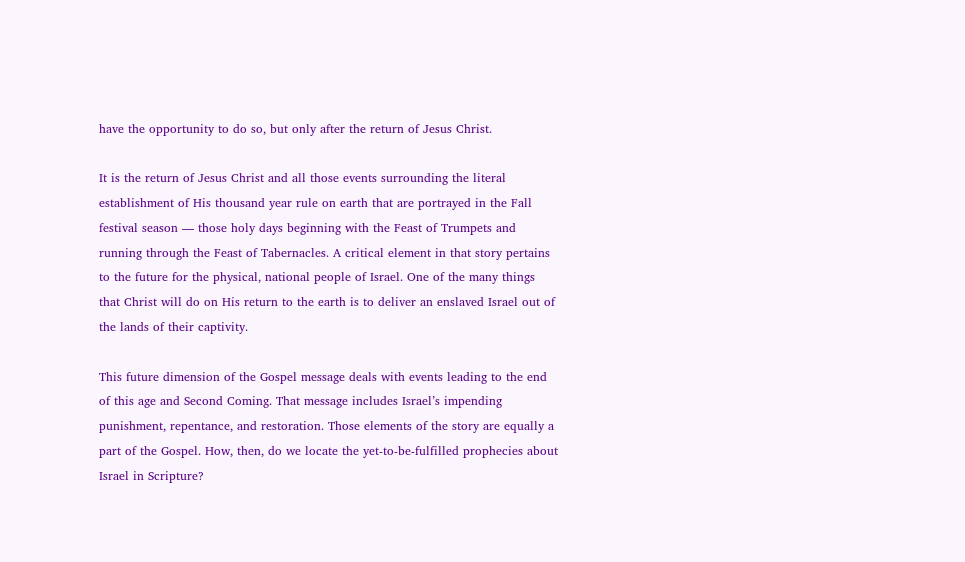have the opportunity to do so, but only after the return of Jesus Christ.

It is the return of Jesus Christ and all those events surrounding the literal establishment of His thousand year rule on earth that are portrayed in the Fall festival season — those holy days beginning with the Feast of Trumpets and running through the Feast of Tabernacles. A critical element in that story pertains to the future for the physical, national people of Israel. One of the many things that Christ will do on His return to the earth is to deliver an enslaved Israel out of the lands of their captivity.

This future dimension of the Gospel message deals with events leading to the end of this age and Second Coming. That message includes Israel’s impending punishment, repentance, and restoration. Those elements of the story are equally a part of the Gospel. How, then, do we locate the yet-to-be-fulfilled prophecies about Israel in Scripture?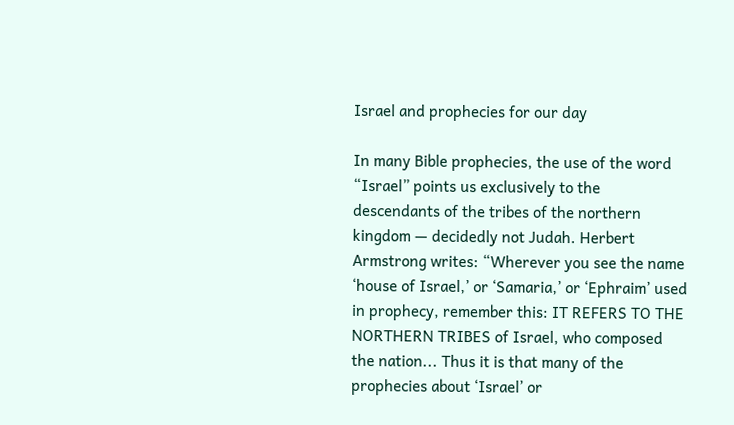Israel and prophecies for our day

In many Bible prophecies, the use of the word “Israel” points us exclusively to the descendants of the tribes of the northern kingdom — decidedly not Judah. Herbert Armstrong writes: “Wherever you see the name ‘house of Israel,’ or ‘Samaria,’ or ‘Ephraim’ used in prophecy, remember this: IT REFERS TO THE NORTHERN TRIBES of Israel, who composed the nation... Thus it is that many of the prophecies about ‘Israel’ or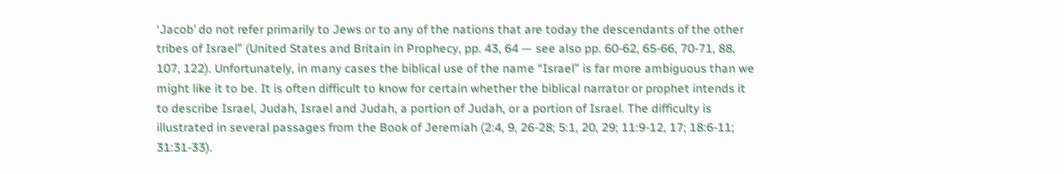‘Jacob’ do not refer primarily to Jews or to any of the nations that are today the descendants of the other tribes of Israel” (United States and Britain in Prophecy, pp. 43, 64 — see also pp. 60-62, 65-66, 70-71, 88, 107, 122). Unfortunately, in many cases the biblical use of the name “Israel” is far more ambiguous than we might like it to be. It is often difficult to know for certain whether the biblical narrator or prophet intends it to describe Israel, Judah, Israel and Judah, a portion of Judah, or a portion of Israel. The difficulty is illustrated in several passages from the Book of Jeremiah (2:4, 9, 26-28; 5:1, 20, 29; 11:9-12, 17; 18:6-11; 31:31-33).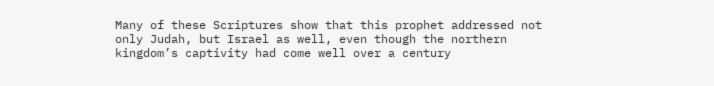Many of these Scriptures show that this prophet addressed not only Judah, but Israel as well, even though the northern kingdom’s captivity had come well over a century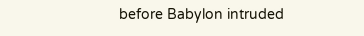before Babylon intruded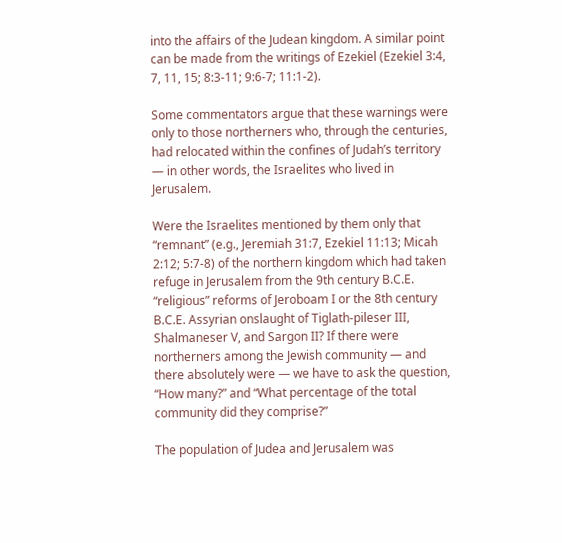into the affairs of the Judean kingdom. A similar point can be made from the writings of Ezekiel (Ezekiel 3:4, 7, 11, 15; 8:3-11; 9:6-7; 11:1-2).

Some commentators argue that these warnings were only to those northerners who, through the centuries, had relocated within the confines of Judah’s territory — in other words, the Israelites who lived in Jerusalem.

Were the Israelites mentioned by them only that “remnant” (e.g., Jeremiah 31:7, Ezekiel 11:13; Micah 2:12; 5:7-8) of the northern kingdom which had taken refuge in Jerusalem from the 9th century B.C.E. “religious” reforms of Jeroboam I or the 8th century B.C.E. Assyrian onslaught of Tiglath-pileser III, Shalmaneser V, and Sargon II? If there were northerners among the Jewish community — and there absolutely were — we have to ask the question, “How many?” and “What percentage of the total community did they comprise?”

The population of Judea and Jerusalem was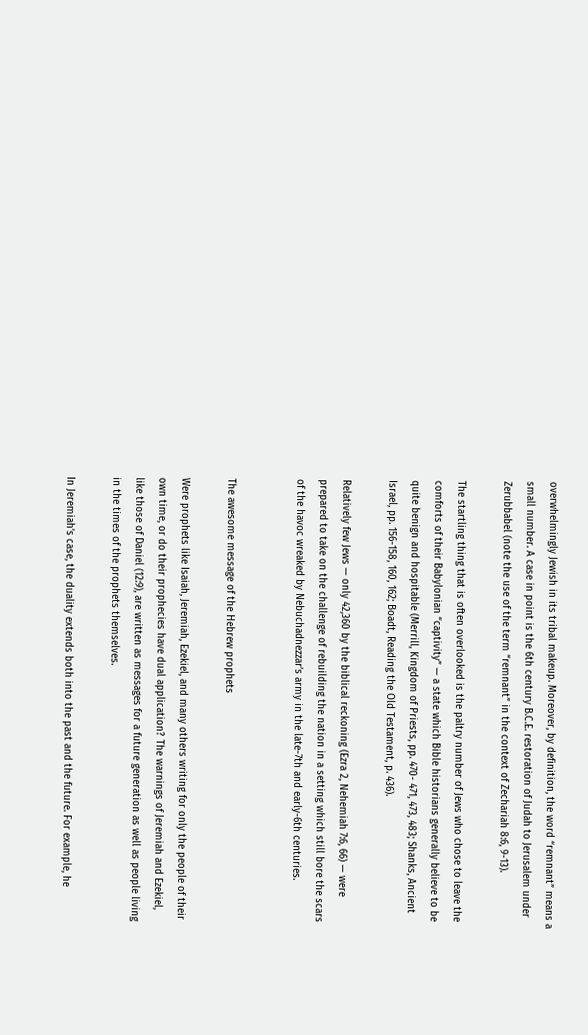overwhelmingly Jewish in its tribal makeup. Moreover, by definition, the word “remnant” means a small number. A case in point is the 6th century B.C.E. restoration of Judah to Jerusalem under Zerubbabel (note the use of the term “remnant” in the context of Zechariah 8:6, 9-13).

The startling thing that is often overlooked is the paltry number of Jews who chose to leave the comforts of their Babylonian “captivity” — a state which Bible historians generally believe to be quite benign and hospitable (Merrill, Kingdom of Priests, pp. 470- 471, 473, 483; Shanks, Ancient Israel, pp. 156-158, 160, 162; Boadt, Reading the Old Testament, p. 436).

Relatively few Jews — only 42,360 by the biblical reckoning (Ezra 2, Nehemiah 7:6, 66) — were prepared to take on the challenge of rebuilding the nation in a setting which still bore the scars of the havoc wreaked by Nebuchadnezzar’s army in the late-7th and early-6th centuries.


The awesome message of the Hebrew prophets

Were prophets like Isaiah, Jeremiah, Ezekiel, and many others writing for only the people of their own time, or do their prophecies have dual application? The warnings of Jeremiah and Ezekiel, like those of Daniel (12:9), are written as messages for a future generation as well as people living in the times of the prophets themselves.

In Jeremiah’s case, the duality extends both into the past and the future. For example, he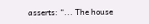asserts: “... The house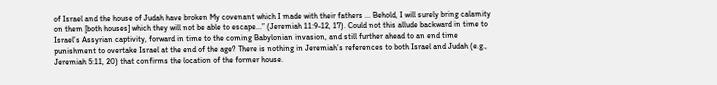of Israel and the house of Judah have broken My covenant which I made with their fathers ... Behold, I will surely bring calamity on them [both houses] which they will not be able to escape...” (Jeremiah 11:9-12, 17). Could not this allude backward in time to Israel’s Assyrian captivity, forward in time to the coming Babylonian invasion, and still further ahead to an end time punishment to overtake Israel at the end of the age? There is nothing in Jeremiah’s references to both Israel and Judah (e.g., Jeremiah 5:11, 20) that confirms the location of the former house.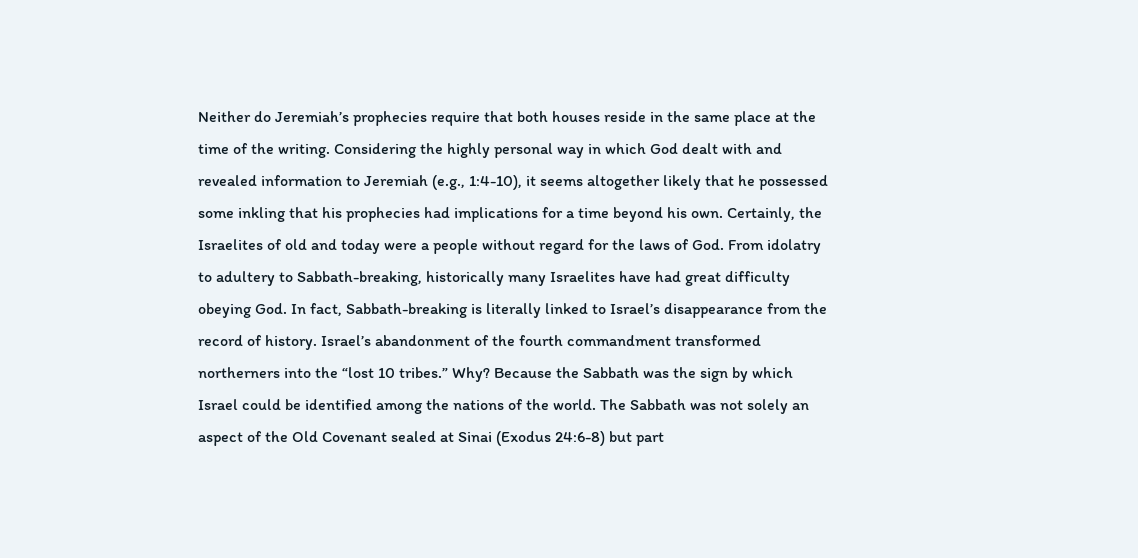Neither do Jeremiah’s prophecies require that both houses reside in the same place at the time of the writing. Considering the highly personal way in which God dealt with and revealed information to Jeremiah (e.g., 1:4-10), it seems altogether likely that he possessed some inkling that his prophecies had implications for a time beyond his own. Certainly, the Israelites of old and today were a people without regard for the laws of God. From idolatry to adultery to Sabbath-breaking, historically many Israelites have had great difficulty obeying God. In fact, Sabbath-breaking is literally linked to Israel’s disappearance from the record of history. Israel’s abandonment of the fourth commandment transformed northerners into the “lost 10 tribes.” Why? Because the Sabbath was the sign by which Israel could be identified among the nations of the world. The Sabbath was not solely an aspect of the Old Covenant sealed at Sinai (Exodus 24:6-8) but part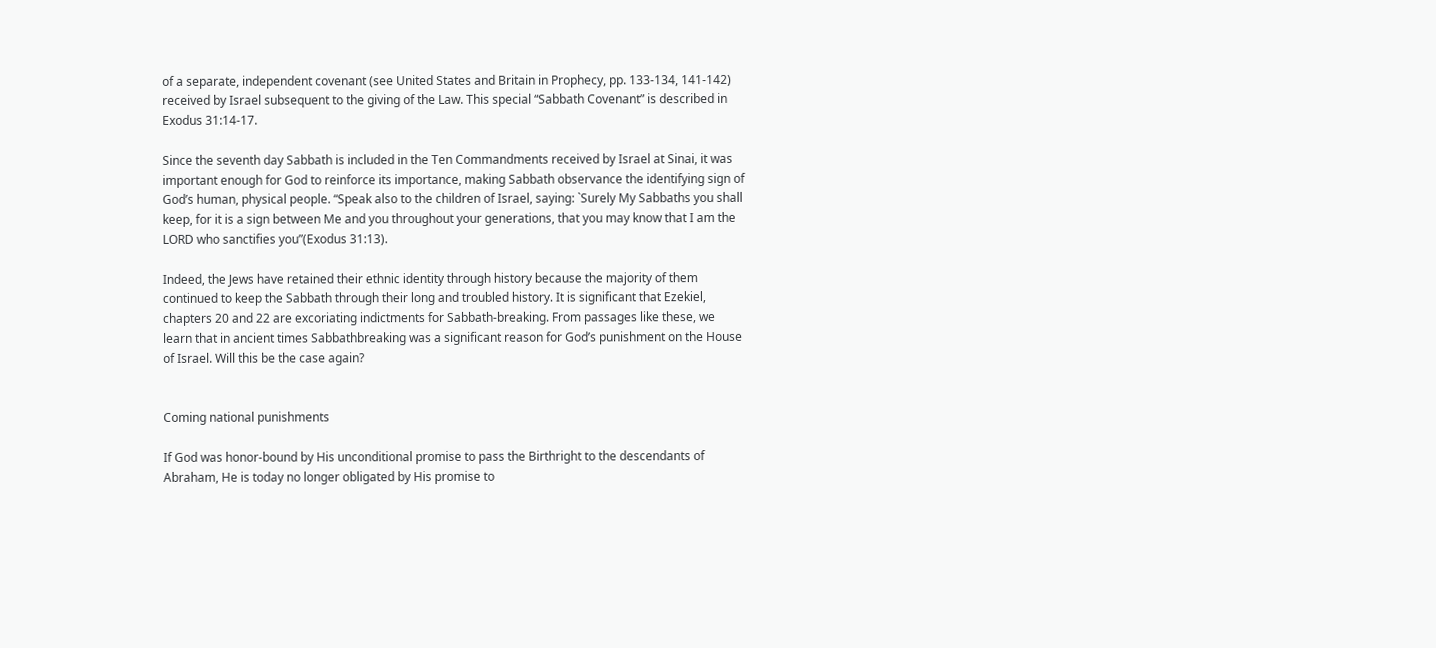of a separate, independent covenant (see United States and Britain in Prophecy, pp. 133-134, 141-142) received by Israel subsequent to the giving of the Law. This special “Sabbath Covenant” is described in Exodus 31:14-17.

Since the seventh day Sabbath is included in the Ten Commandments received by Israel at Sinai, it was important enough for God to reinforce its importance, making Sabbath observance the identifying sign of God’s human, physical people. “Speak also to the children of Israel, saying: `Surely My Sabbaths you shall keep, for it is a sign between Me and you throughout your generations, that you may know that I am the LORD who sanctifies you”(Exodus 31:13).

Indeed, the Jews have retained their ethnic identity through history because the majority of them continued to keep the Sabbath through their long and troubled history. It is significant that Ezekiel, chapters 20 and 22 are excoriating indictments for Sabbath-breaking. From passages like these, we learn that in ancient times Sabbathbreaking was a significant reason for God’s punishment on the House of Israel. Will this be the case again?


Coming national punishments

If God was honor-bound by His unconditional promise to pass the Birthright to the descendants of Abraham, He is today no longer obligated by His promise to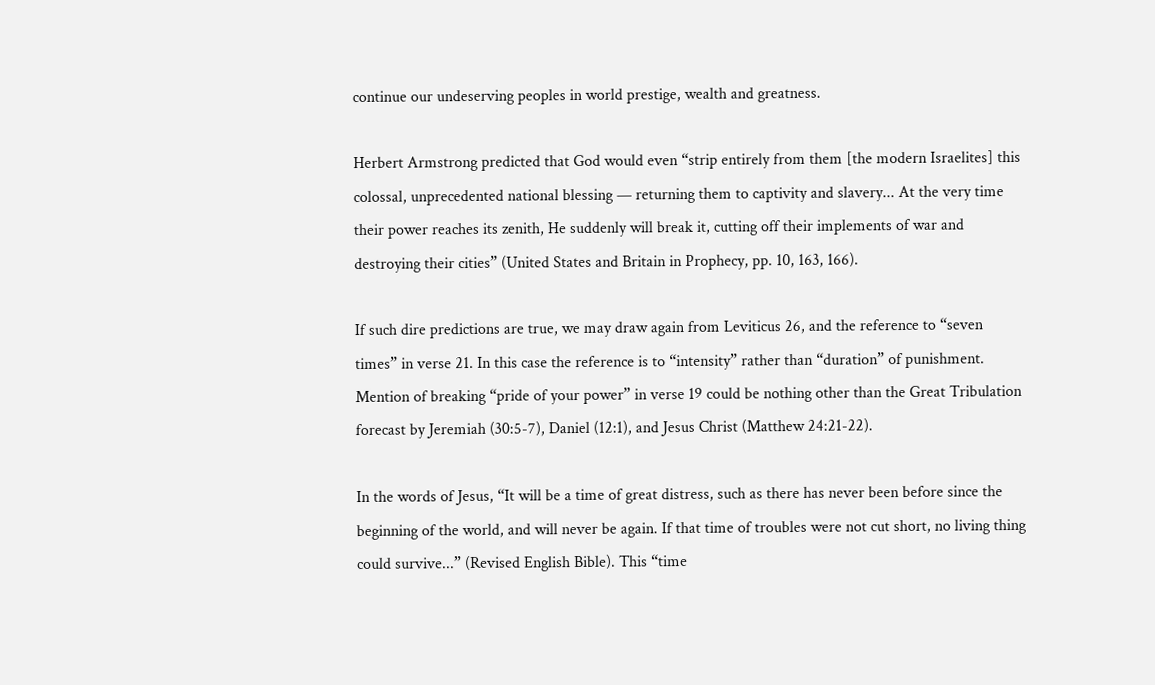continue our undeserving peoples in world prestige, wealth and greatness.

Herbert Armstrong predicted that God would even “strip entirely from them [the modern Israelites] this colossal, unprecedented national blessing — returning them to captivity and slavery... At the very time their power reaches its zenith, He suddenly will break it, cutting off their implements of war and destroying their cities” (United States and Britain in Prophecy, pp. 10, 163, 166).

If such dire predictions are true, we may draw again from Leviticus 26, and the reference to “seven times” in verse 21. In this case the reference is to “intensity” rather than “duration” of punishment. Mention of breaking “pride of your power” in verse 19 could be nothing other than the Great Tribulation forecast by Jeremiah (30:5-7), Daniel (12:1), and Jesus Christ (Matthew 24:21-22).

In the words of Jesus, “It will be a time of great distress, such as there has never been before since the beginning of the world, and will never be again. If that time of troubles were not cut short, no living thing could survive...” (Revised English Bible). This “time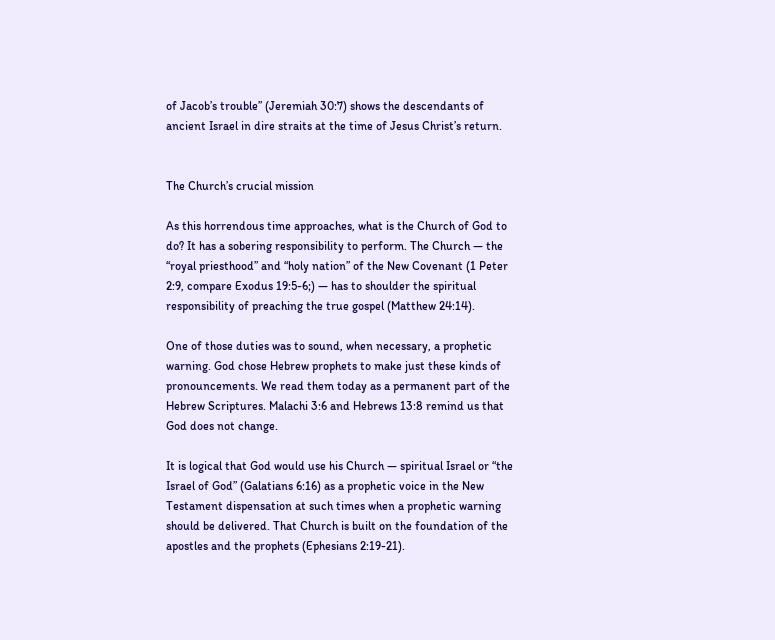of Jacob’s trouble” (Jeremiah 30:7) shows the descendants of ancient Israel in dire straits at the time of Jesus Christ’s return.


The Church’s crucial mission

As this horrendous time approaches, what is the Church of God to do? It has a sobering responsibility to perform. The Church — the “royal priesthood” and “holy nation” of the New Covenant (1 Peter 2:9, compare Exodus 19:5-6;) — has to shoulder the spiritual responsibility of preaching the true gospel (Matthew 24:14).

One of those duties was to sound, when necessary, a prophetic warning. God chose Hebrew prophets to make just these kinds of pronouncements. We read them today as a permanent part of the Hebrew Scriptures. Malachi 3:6 and Hebrews 13:8 remind us that God does not change.

It is logical that God would use his Church — spiritual Israel or “the Israel of God” (Galatians 6:16) as a prophetic voice in the New Testament dispensation at such times when a prophetic warning should be delivered. That Church is built on the foundation of the apostles and the prophets (Ephesians 2:19-21).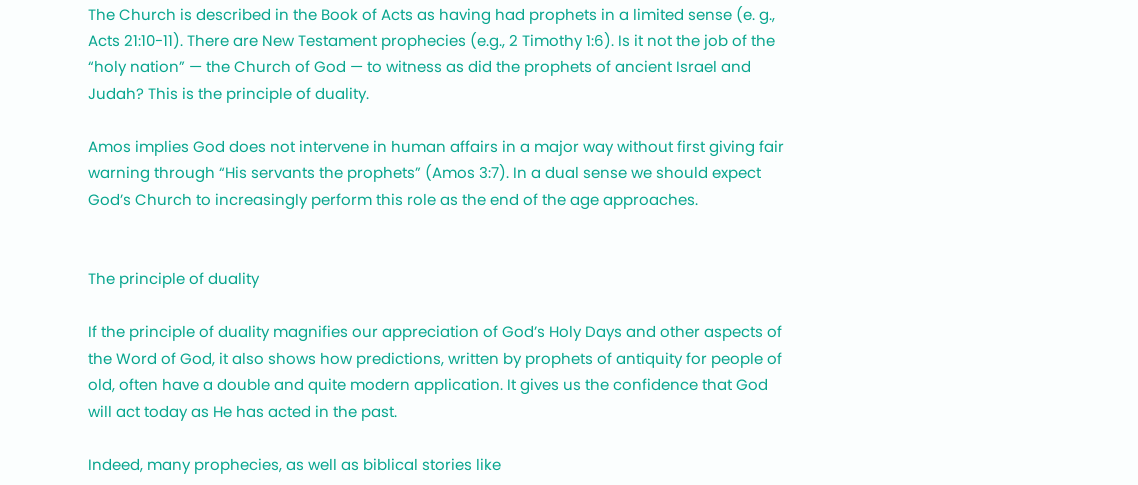The Church is described in the Book of Acts as having had prophets in a limited sense (e. g., Acts 21:10-11). There are New Testament prophecies (e.g., 2 Timothy 1:6). Is it not the job of the “holy nation” — the Church of God — to witness as did the prophets of ancient Israel and Judah? This is the principle of duality.

Amos implies God does not intervene in human affairs in a major way without first giving fair warning through “His servants the prophets” (Amos 3:7). In a dual sense we should expect God’s Church to increasingly perform this role as the end of the age approaches.


The principle of duality

If the principle of duality magnifies our appreciation of God’s Holy Days and other aspects of the Word of God, it also shows how predictions, written by prophets of antiquity for people of old, often have a double and quite modern application. It gives us the confidence that God will act today as He has acted in the past.

Indeed, many prophecies, as well as biblical stories like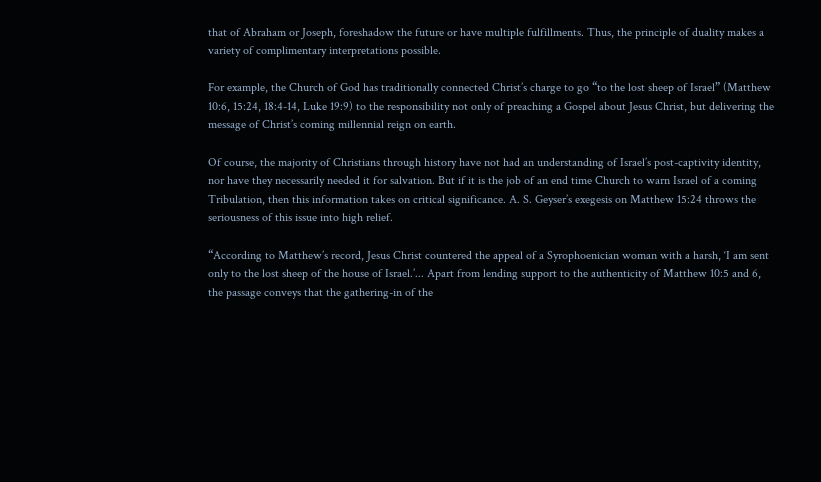that of Abraham or Joseph, foreshadow the future or have multiple fulfillments. Thus, the principle of duality makes a variety of complimentary interpretations possible.

For example, the Church of God has traditionally connected Christ’s charge to go “to the lost sheep of Israel” (Matthew 10:6, 15:24, 18:4-14, Luke 19:9) to the responsibility not only of preaching a Gospel about Jesus Christ, but delivering the message of Christ’s coming millennial reign on earth.

Of course, the majority of Christians through history have not had an understanding of Israel’s post-captivity identity, nor have they necessarily needed it for salvation. But if it is the job of an end time Church to warn Israel of a coming Tribulation, then this information takes on critical significance. A. S. Geyser’s exegesis on Matthew 15:24 throws the seriousness of this issue into high relief.

“According to Matthew’s record, Jesus Christ countered the appeal of a Syrophoenician woman with a harsh, ‘I am sent only to the lost sheep of the house of Israel.’... Apart from lending support to the authenticity of Matthew 10:5 and 6, the passage conveys that the gathering-in of the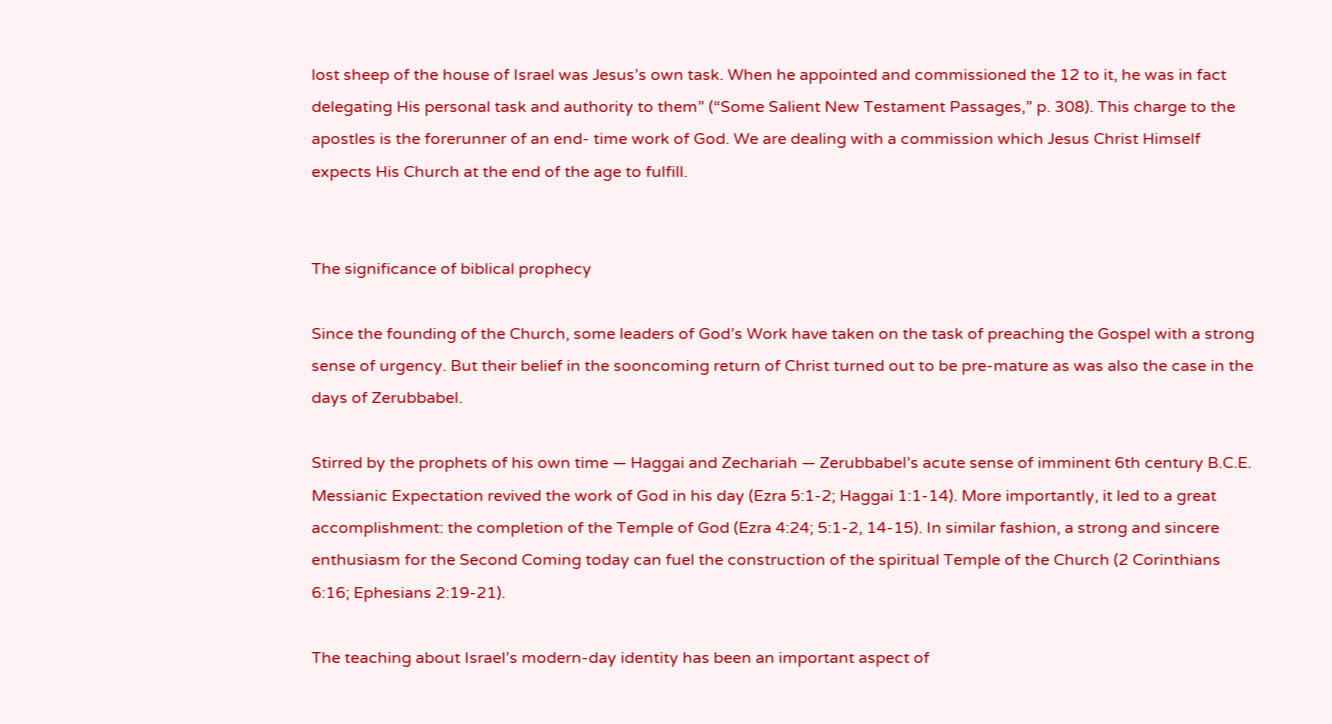lost sheep of the house of Israel was Jesus’s own task. When he appointed and commissioned the 12 to it, he was in fact delegating His personal task and authority to them” (“Some Salient New Testament Passages,” p. 308). This charge to the apostles is the forerunner of an end- time work of God. We are dealing with a commission which Jesus Christ Himself expects His Church at the end of the age to fulfill.


The significance of biblical prophecy

Since the founding of the Church, some leaders of God’s Work have taken on the task of preaching the Gospel with a strong sense of urgency. But their belief in the sooncoming return of Christ turned out to be pre-mature as was also the case in the days of Zerubbabel.

Stirred by the prophets of his own time — Haggai and Zechariah — Zerubbabel’s acute sense of imminent 6th century B.C.E. Messianic Expectation revived the work of God in his day (Ezra 5:1-2; Haggai 1:1-14). More importantly, it led to a great accomplishment: the completion of the Temple of God (Ezra 4:24; 5:1-2, 14-15). In similar fashion, a strong and sincere enthusiasm for the Second Coming today can fuel the construction of the spiritual Temple of the Church (2 Corinthians 6:16; Ephesians 2:19-21).

The teaching about Israel’s modern-day identity has been an important aspect of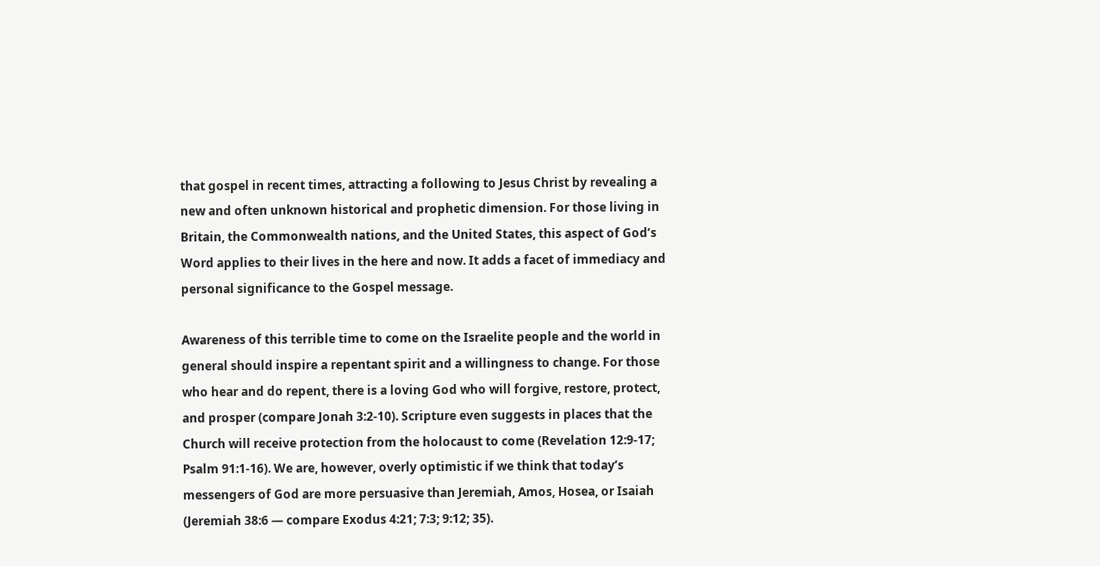that gospel in recent times, attracting a following to Jesus Christ by revealing a new and often unknown historical and prophetic dimension. For those living in Britain, the Commonwealth nations, and the United States, this aspect of God’s Word applies to their lives in the here and now. It adds a facet of immediacy and personal significance to the Gospel message.

Awareness of this terrible time to come on the Israelite people and the world in general should inspire a repentant spirit and a willingness to change. For those who hear and do repent, there is a loving God who will forgive, restore, protect, and prosper (compare Jonah 3:2-10). Scripture even suggests in places that the Church will receive protection from the holocaust to come (Revelation 12:9-17; Psalm 91:1-16). We are, however, overly optimistic if we think that today’s messengers of God are more persuasive than Jeremiah, Amos, Hosea, or Isaiah (Jeremiah 38:6 — compare Exodus 4:21; 7:3; 9:12; 35).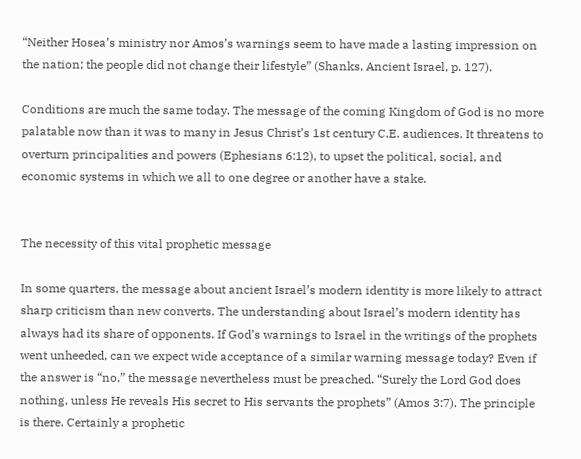“Neither Hosea’s ministry nor Amos’s warnings seem to have made a lasting impression on the nation; the people did not change their lifestyle” (Shanks, Ancient Israel, p. 127).

Conditions are much the same today. The message of the coming Kingdom of God is no more palatable now than it was to many in Jesus Christ’s 1st century C.E. audiences. It threatens to overturn principalities and powers (Ephesians 6:12), to upset the political, social, and economic systems in which we all to one degree or another have a stake.


The necessity of this vital prophetic message

In some quarters, the message about ancient Israel’s modern identity is more likely to attract sharp criticism than new converts. The understanding about Israel’s modern identity has always had its share of opponents. If God’s warnings to Israel in the writings of the prophets went unheeded, can we expect wide acceptance of a similar warning message today? Even if the answer is “no,” the message nevertheless must be preached. “Surely the Lord God does nothing, unless He reveals His secret to His servants the prophets” (Amos 3:7). The principle is there. Certainly a prophetic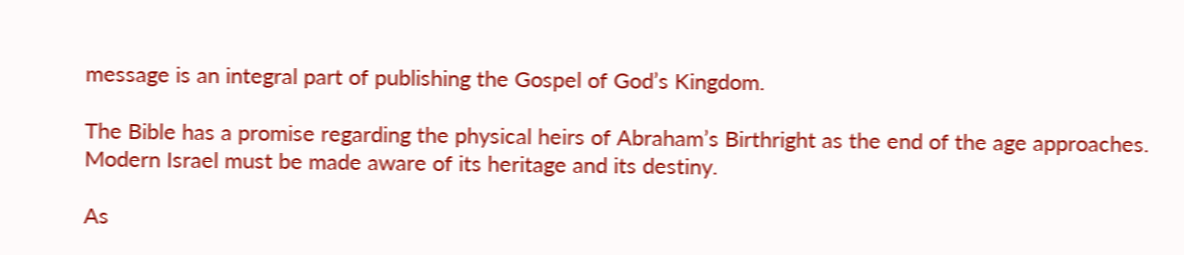message is an integral part of publishing the Gospel of God’s Kingdom.

The Bible has a promise regarding the physical heirs of Abraham’s Birthright as the end of the age approaches. Modern Israel must be made aware of its heritage and its destiny.

As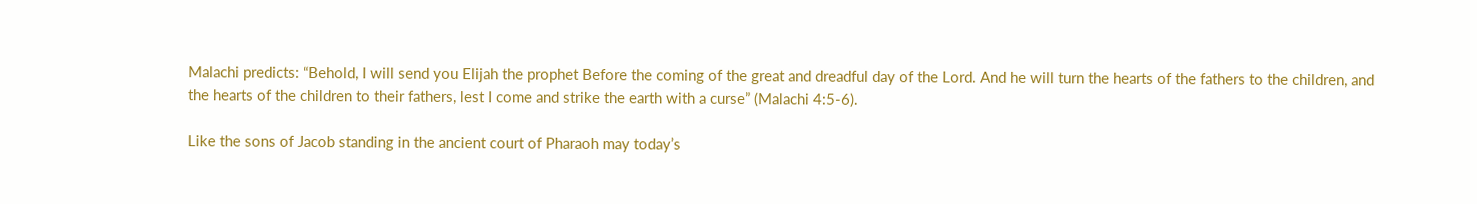Malachi predicts: “Behold, I will send you Elijah the prophet Before the coming of the great and dreadful day of the Lord. And he will turn the hearts of the fathers to the children, and the hearts of the children to their fathers, lest I come and strike the earth with a curse” (Malachi 4:5-6).

Like the sons of Jacob standing in the ancient court of Pharaoh may today’s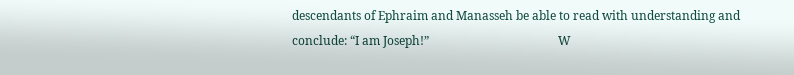descendants of Ephraim and Manasseh be able to read with understanding and conclude: “I am Joseph!”                                           W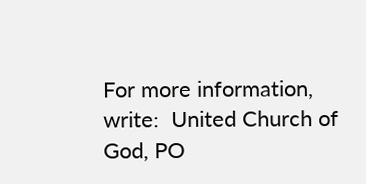For more information, write:  United Church of God, PO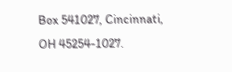Box 541027, Cincinnati, OH 45254-1027.